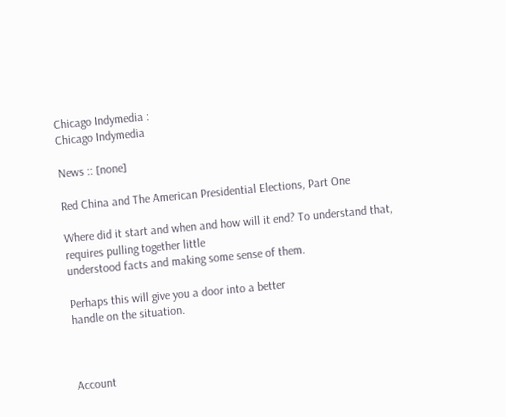Chicago Indymedia :
Chicago Indymedia

News :: [none]

Red China and The American Presidential Elections, Part One

Where did it start and when and how will it end? To understand that, requires pulling together little
understood facts and making some sense of them.

Perhaps this will give you a door into a better
handle on the situation.



Account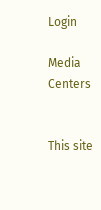Login

Media Centers


This site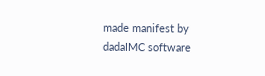made manifest by dadaIMC software